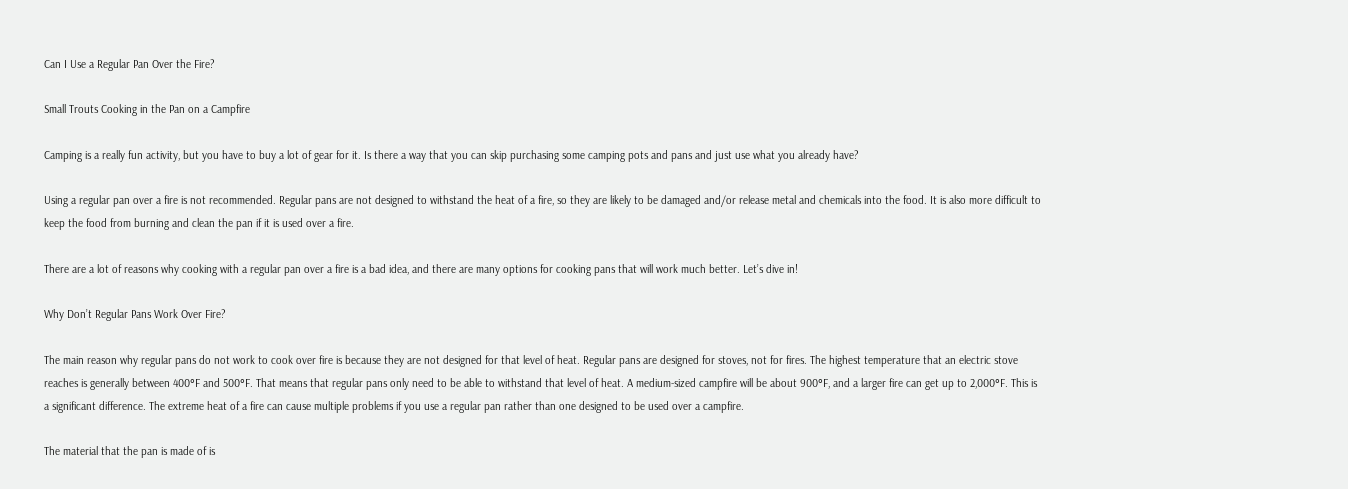Can I Use a Regular Pan Over the Fire?

Small Trouts Cooking in the Pan on a Campfire

Camping is a really fun activity, but you have to buy a lot of gear for it. Is there a way that you can skip purchasing some camping pots and pans and just use what you already have?

Using a regular pan over a fire is not recommended. Regular pans are not designed to withstand the heat of a fire, so they are likely to be damaged and/or release metal and chemicals into the food. It is also more difficult to keep the food from burning and clean the pan if it is used over a fire.

There are a lot of reasons why cooking with a regular pan over a fire is a bad idea, and there are many options for cooking pans that will work much better. Let’s dive in!

Why Don’t Regular Pans Work Over Fire?

The main reason why regular pans do not work to cook over fire is because they are not designed for that level of heat. Regular pans are designed for stoves, not for fires. The highest temperature that an electric stove reaches is generally between 400°F and 500°F. That means that regular pans only need to be able to withstand that level of heat. A medium-sized campfire will be about 900°F, and a larger fire can get up to 2,000°F. This is a significant difference. The extreme heat of a fire can cause multiple problems if you use a regular pan rather than one designed to be used over a campfire.

The material that the pan is made of is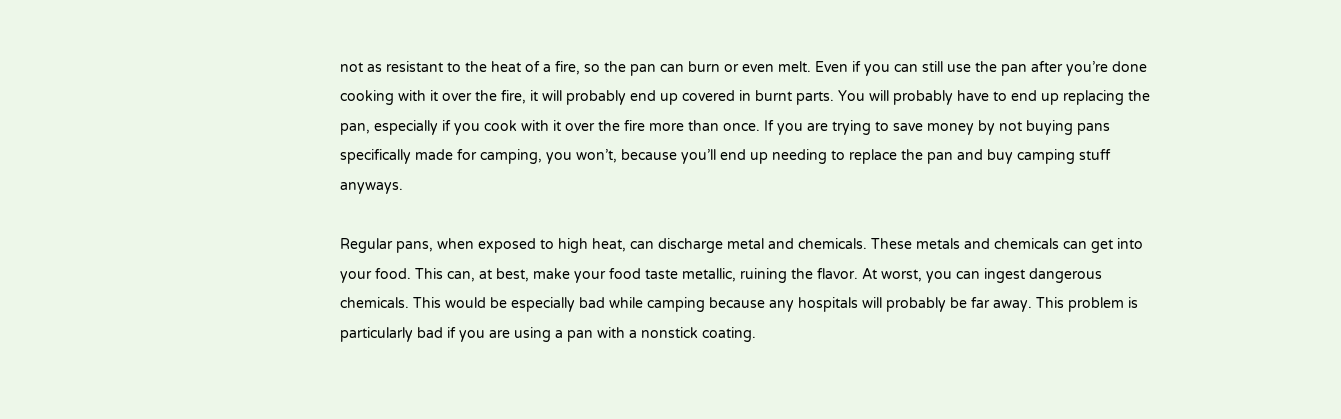not as resistant to the heat of a fire, so the pan can burn or even melt. Even if you can still use the pan after you’re done cooking with it over the fire, it will probably end up covered in burnt parts. You will probably have to end up replacing the pan, especially if you cook with it over the fire more than once. If you are trying to save money by not buying pans specifically made for camping, you won’t, because you’ll end up needing to replace the pan and buy camping stuff anyways.

Regular pans, when exposed to high heat, can discharge metal and chemicals. These metals and chemicals can get into your food. This can, at best, make your food taste metallic, ruining the flavor. At worst, you can ingest dangerous chemicals. This would be especially bad while camping because any hospitals will probably be far away. This problem is particularly bad if you are using a pan with a nonstick coating.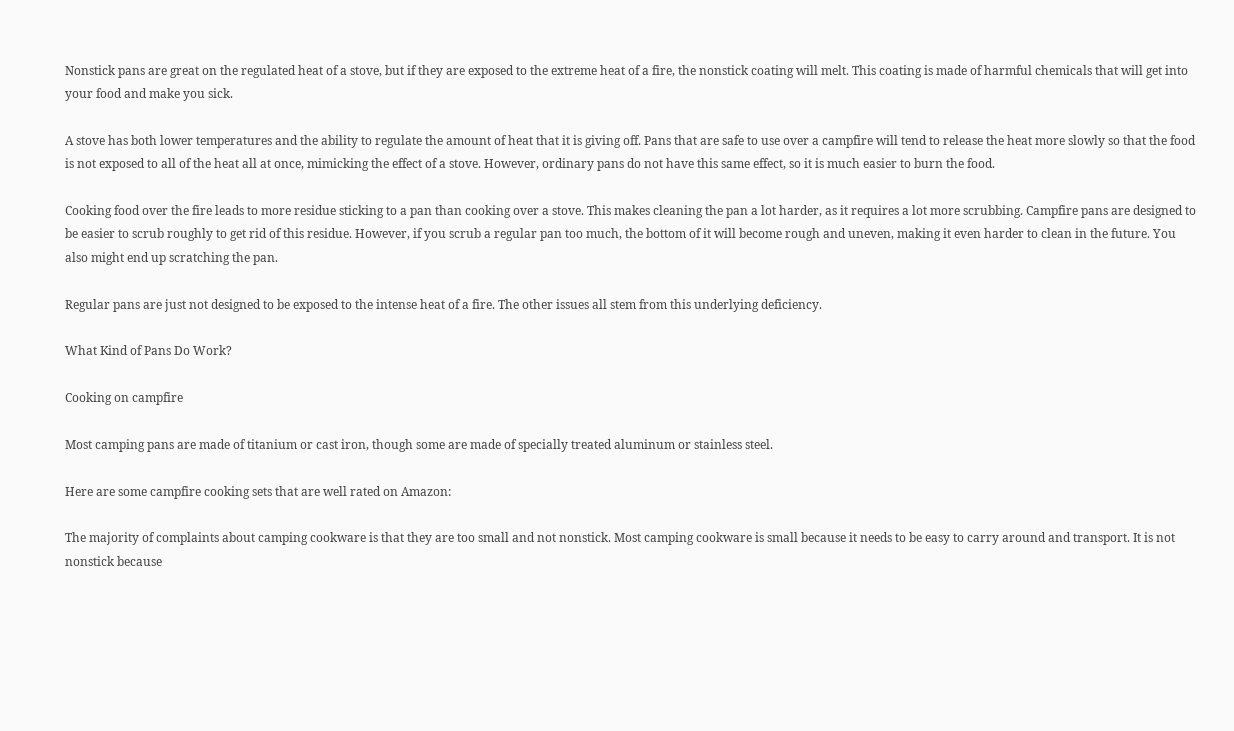Nonstick pans are great on the regulated heat of a stove, but if they are exposed to the extreme heat of a fire, the nonstick coating will melt. This coating is made of harmful chemicals that will get into your food and make you sick.

A stove has both lower temperatures and the ability to regulate the amount of heat that it is giving off. Pans that are safe to use over a campfire will tend to release the heat more slowly so that the food is not exposed to all of the heat all at once, mimicking the effect of a stove. However, ordinary pans do not have this same effect, so it is much easier to burn the food.

Cooking food over the fire leads to more residue sticking to a pan than cooking over a stove. This makes cleaning the pan a lot harder, as it requires a lot more scrubbing. Campfire pans are designed to be easier to scrub roughly to get rid of this residue. However, if you scrub a regular pan too much, the bottom of it will become rough and uneven, making it even harder to clean in the future. You also might end up scratching the pan.

Regular pans are just not designed to be exposed to the intense heat of a fire. The other issues all stem from this underlying deficiency.

What Kind of Pans Do Work?

Cooking on campfire

Most camping pans are made of titanium or cast iron, though some are made of specially treated aluminum or stainless steel.

Here are some campfire cooking sets that are well rated on Amazon:

The majority of complaints about camping cookware is that they are too small and not nonstick. Most camping cookware is small because it needs to be easy to carry around and transport. It is not nonstick because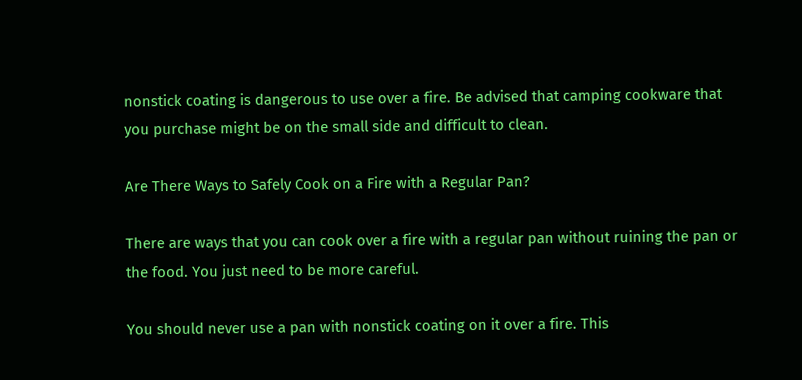nonstick coating is dangerous to use over a fire. Be advised that camping cookware that you purchase might be on the small side and difficult to clean.

Are There Ways to Safely Cook on a Fire with a Regular Pan?

There are ways that you can cook over a fire with a regular pan without ruining the pan or the food. You just need to be more careful.

You should never use a pan with nonstick coating on it over a fire. This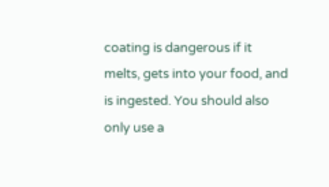coating is dangerous if it melts, gets into your food, and is ingested. You should also only use a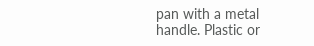pan with a metal handle. Plastic or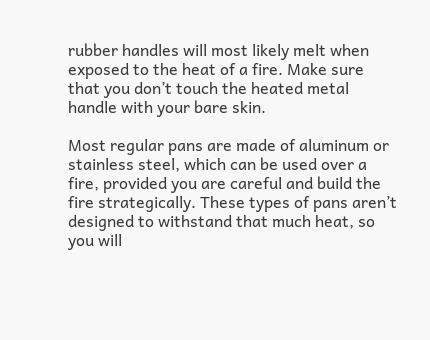rubber handles will most likely melt when exposed to the heat of a fire. Make sure that you don’t touch the heated metal handle with your bare skin.

Most regular pans are made of aluminum or stainless steel, which can be used over a fire, provided you are careful and build the fire strategically. These types of pans aren’t designed to withstand that much heat, so you will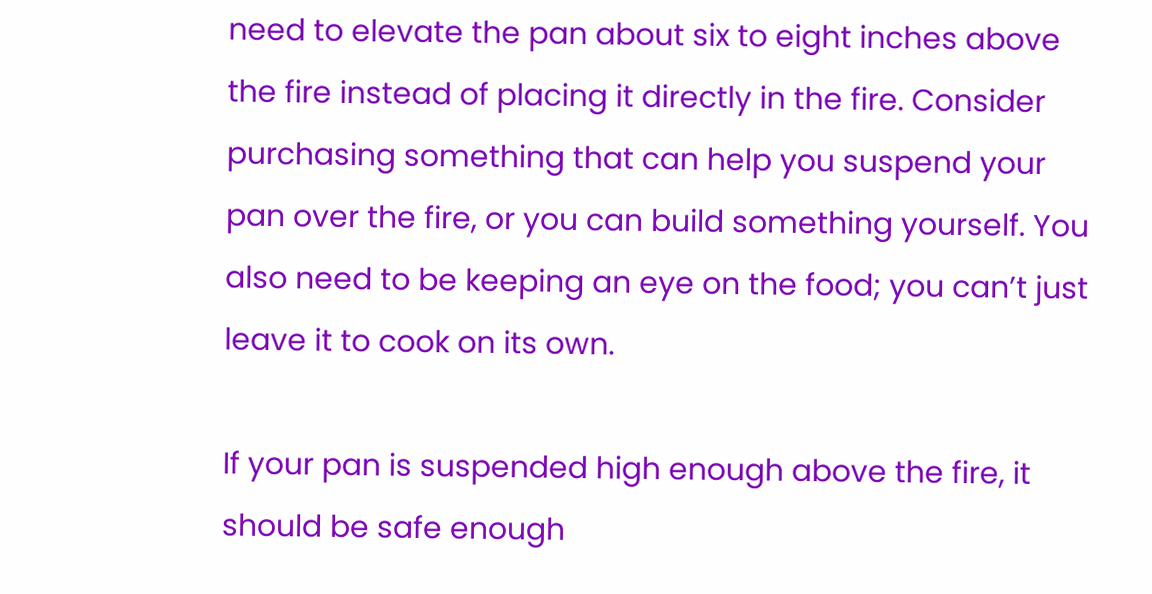need to elevate the pan about six to eight inches above the fire instead of placing it directly in the fire. Consider purchasing something that can help you suspend your pan over the fire, or you can build something yourself. You also need to be keeping an eye on the food; you can’t just leave it to cook on its own.

If your pan is suspended high enough above the fire, it should be safe enough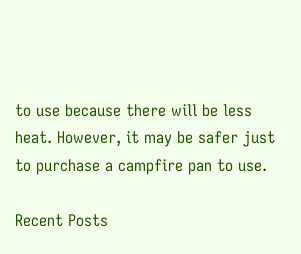to use because there will be less heat. However, it may be safer just to purchase a campfire pan to use.

Recent Posts